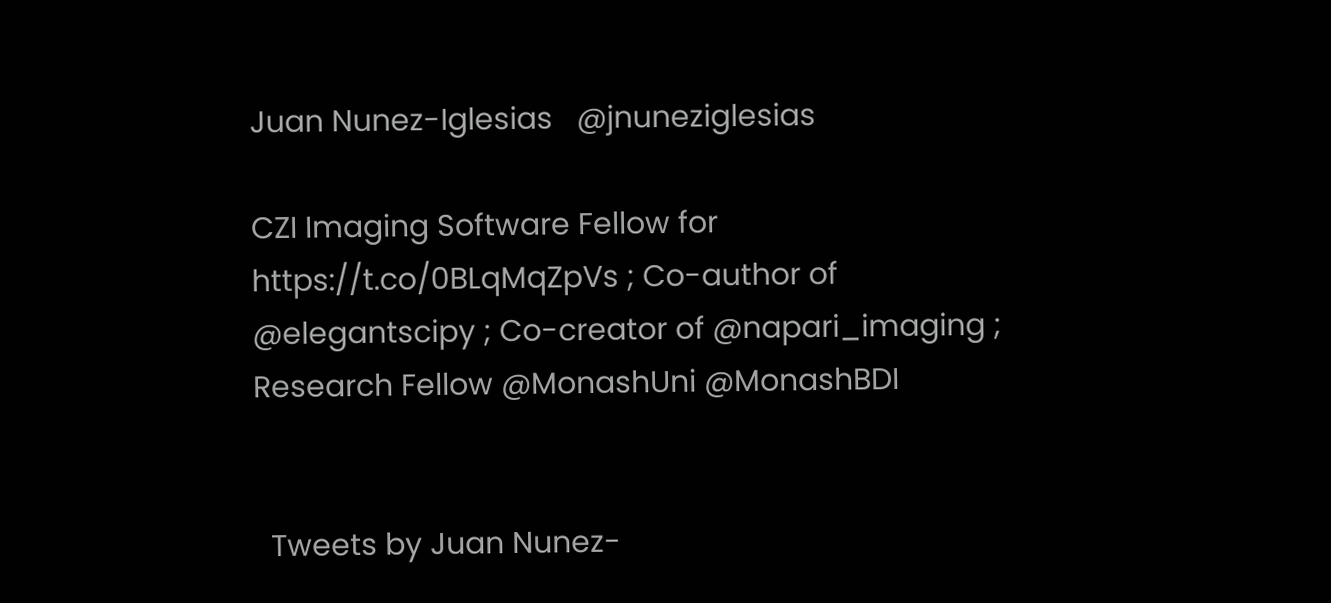Juan Nunez-Iglesias   @jnuneziglesias

CZI Imaging Software Fellow for https://t.co/0BLqMqZpVs ; Co-author of @elegantscipy ; Co-creator of @napari_imaging ; Research Fellow @MonashUni @MonashBDI


  Tweets by Juan Nunez-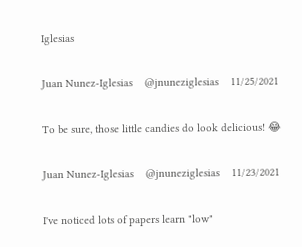Iglesias

Juan Nunez-Iglesias    @jnuneziglesias    11/25/2021

To be sure, those little candies do look delicious! 😂

Juan Nunez-Iglesias    @jnuneziglesias    11/23/2021

I've noticed lots of papers learn "low"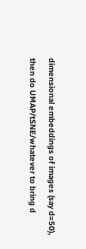dimensional embeddings of images (say d=50), then do UMAP/tSNE/whatever to bring d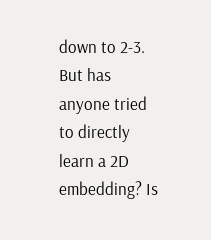down to 2-3. But has anyone tried to directly learn a 2D embedding? Is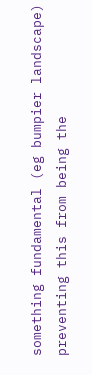something fundamental (eg bumpier landscape) preventing this from being the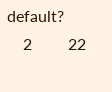default?
    2         22